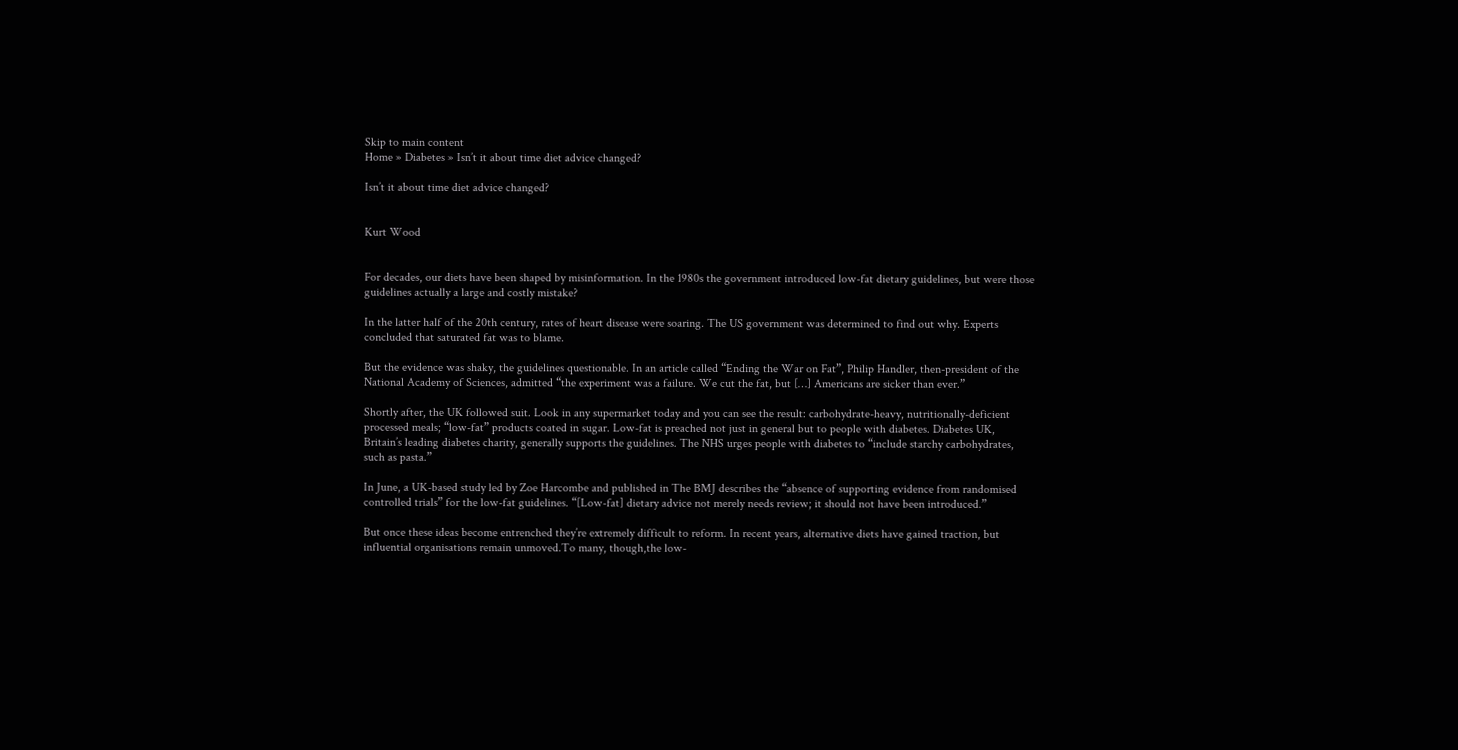Skip to main content
Home » Diabetes » Isn’t it about time diet advice changed?

Isn’t it about time diet advice changed?


Kurt Wood


For decades, our diets have been shaped by misinformation. In the 1980s the government introduced low-fat dietary guidelines, but were those guidelines actually a large and costly mistake?

In the latter half of the 20th century, rates of heart disease were soaring. The US government was determined to find out why. Experts concluded that saturated fat was to blame.

But the evidence was shaky, the guidelines questionable. In an article called “Ending the War on Fat”, Philip Handler, then-president of the National Academy of Sciences, admitted “the experiment was a failure. We cut the fat, but […] Americans are sicker than ever.”

Shortly after, the UK followed suit. Look in any supermarket today and you can see the result: carbohydrate-heavy, nutritionally-deficient processed meals; “low-fat” products coated in sugar. Low-fat is preached not just in general but to people with diabetes. Diabetes UK, Britain’s leading diabetes charity, generally supports the guidelines. The NHS urges people with diabetes to “include starchy carbohydrates, such as pasta.”

In June, a UK-based study led by Zoe Harcombe and published in The BMJ describes the “absence of supporting evidence from randomised controlled trials” for the low-fat guidelines. “[Low-fat] dietary advice not merely needs review; it should not have been introduced.”

But once these ideas become entrenched they’re extremely difficult to reform. In recent years, alternative diets have gained traction, but influential organisations remain unmoved.To many, though,the low-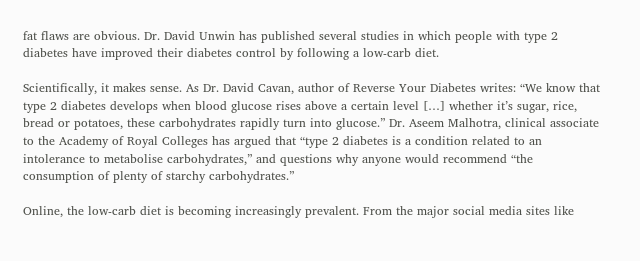fat flaws are obvious. Dr. David Unwin has published several studies in which people with type 2 diabetes have improved their diabetes control by following a low-carb diet.

Scientifically, it makes sense. As Dr. David Cavan, author of Reverse Your Diabetes writes: “We know that type 2 diabetes develops when blood glucose rises above a certain level […] whether it’s sugar, rice, bread or potatoes, these carbohydrates rapidly turn into glucose.” Dr. Aseem Malhotra, clinical associate to the Academy of Royal Colleges has argued that “type 2 diabetes is a condition related to an intolerance to metabolise carbohydrates,” and questions why anyone would recommend “the consumption of plenty of starchy carbohydrates.”

Online, the low-carb diet is becoming increasingly prevalent. From the major social media sites like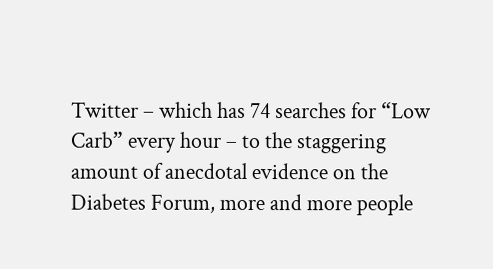Twitter – which has 74 searches for “Low Carb” every hour – to the staggering amount of anecdotal evidence on the Diabetes Forum, more and more people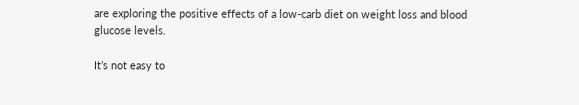are exploring the positive effects of a low-carb diet on weight loss and blood glucose levels.

It’s not easy to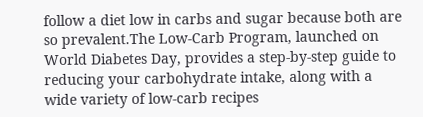follow a diet low in carbs and sugar because both are so prevalent.The Low-Carb Program, launched on World Diabetes Day, provides a step-by-step guide to reducing your carbohydrate intake, along with a wide variety of low-carb recipes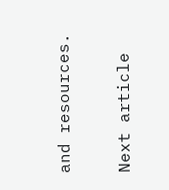and resources.

Next article